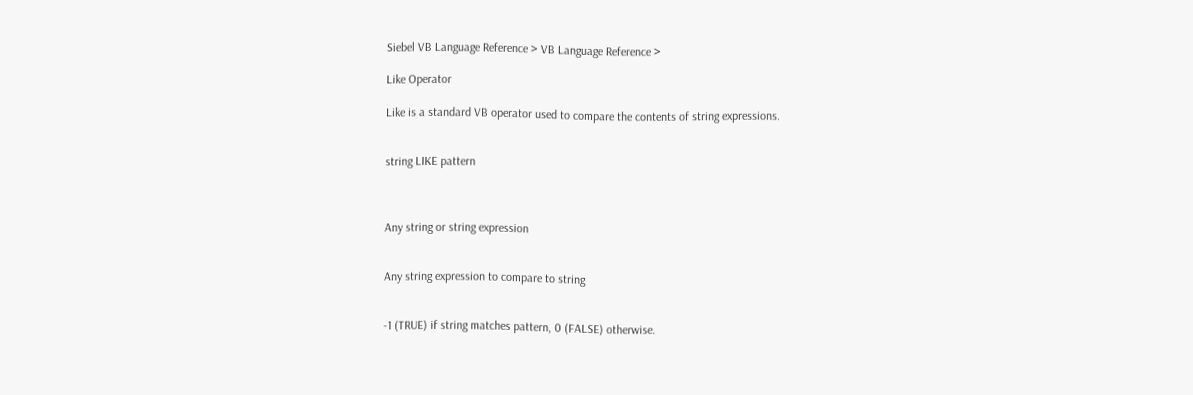Siebel VB Language Reference > VB Language Reference >

Like Operator

Like is a standard VB operator used to compare the contents of string expressions.


string LIKE pattern



Any string or string expression


Any string expression to compare to string


-1 (TRUE) if string matches pattern, 0 (FALSE) otherwise.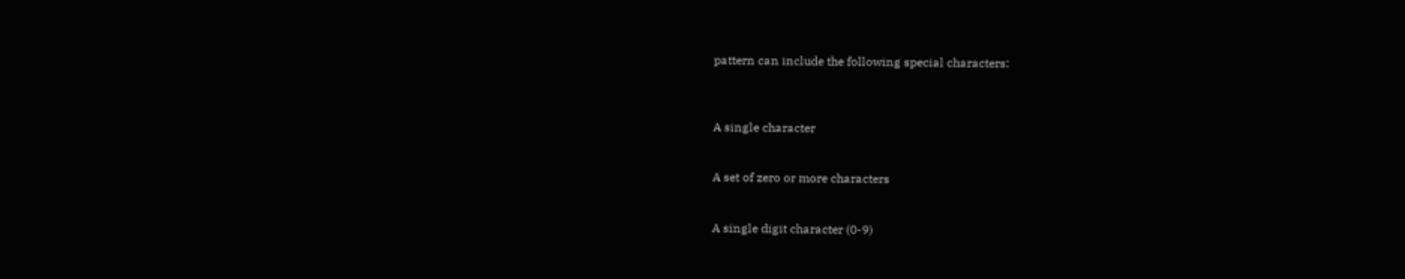pattern can include the following special characters:



A single character


A set of zero or more characters


A single digit character (0-9)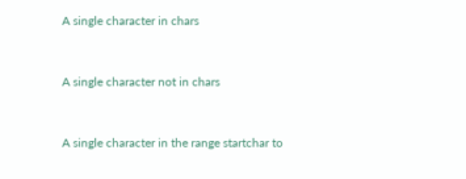A single character in chars


A single character not in chars


A single character in the range startchar to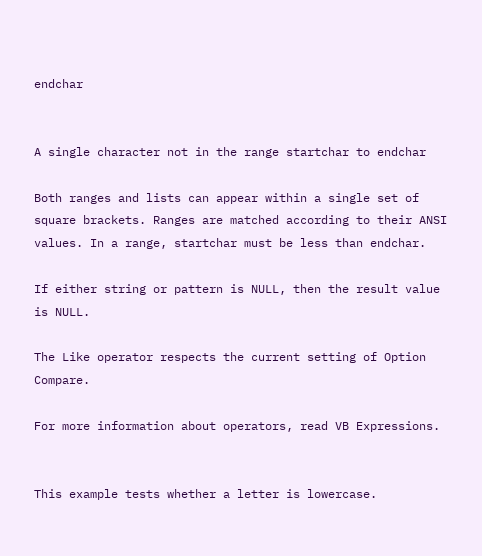endchar


A single character not in the range startchar to endchar

Both ranges and lists can appear within a single set of square brackets. Ranges are matched according to their ANSI values. In a range, startchar must be less than endchar.

If either string or pattern is NULL, then the result value is NULL.

The Like operator respects the current setting of Option Compare.

For more information about operators, read VB Expressions.


This example tests whether a letter is lowercase.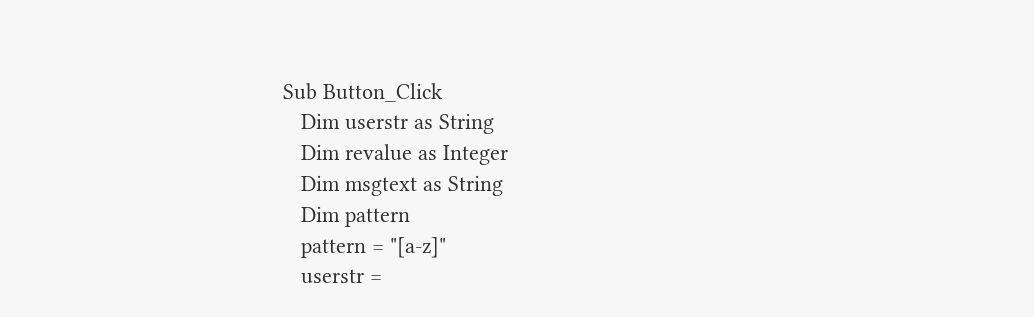Sub Button_Click
   Dim userstr as String
   Dim revalue as Integer
   Dim msgtext as String
   Dim pattern
   pattern = "[a-z]"
   userstr =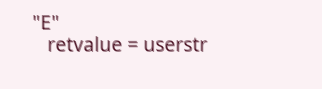"E"
   retvalue = userstr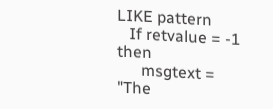LIKE pattern
   If retvalue = -1 then
      msgtext = "The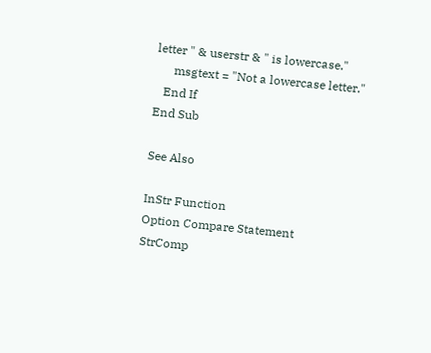letter " & userstr & " is lowercase."
      msgtext = "Not a lowercase letter."
   End If
End Sub

See Also

InStr Function
Option Compare Statement
StrComp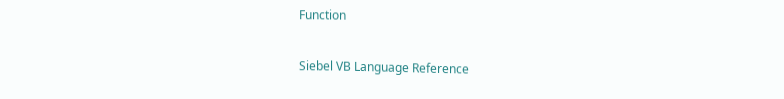Function

Siebel VB Language Reference